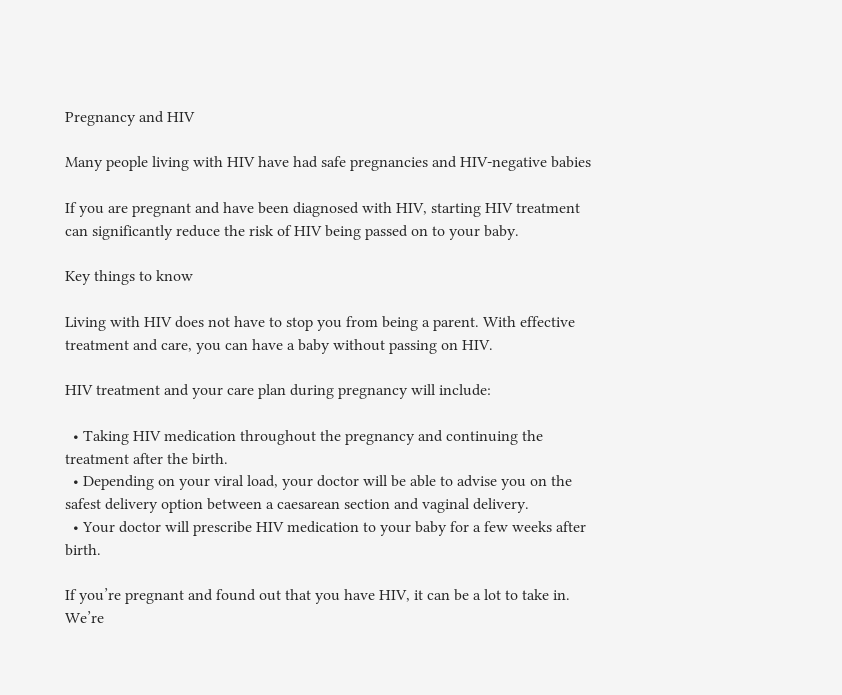Pregnancy and HIV

Many people living with HIV have had safe pregnancies and HIV-negative babies

If you are pregnant and have been diagnosed with HIV, starting HIV treatment can significantly reduce the risk of HIV being passed on to your baby.

Key things to know

Living with HIV does not have to stop you from being a parent. With effective treatment and care, you can have a baby without passing on HIV.

HIV treatment and your care plan during pregnancy will include:

  • Taking HIV medication throughout the pregnancy and continuing the treatment after the birth.
  • Depending on your viral load, your doctor will be able to advise you on the safest delivery option between a caesarean section and vaginal delivery.
  • Your doctor will prescribe HIV medication to your baby for a few weeks after birth.

If you’re pregnant and found out that you have HIV, it can be a lot to take in. We’re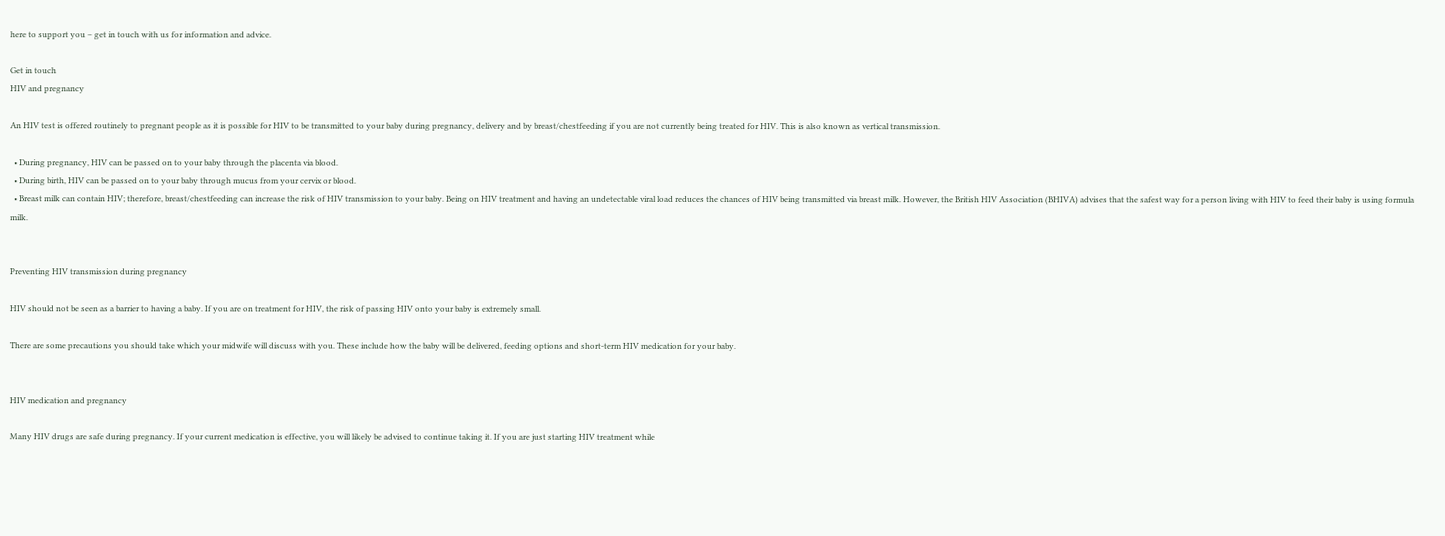here to support you – get in touch with us for information and advice.

Get in touch
HIV and pregnancy

An HIV test is offered routinely to pregnant people as it is possible for HIV to be transmitted to your baby during pregnancy, delivery and by breast/chestfeeding if you are not currently being treated for HIV. This is also known as vertical transmission.

  • During pregnancy, HIV can be passed on to your baby through the placenta via blood.
  • During birth, HIV can be passed on to your baby through mucus from your cervix or blood.
  • Breast milk can contain HIV; therefore, breast/chestfeeding can increase the risk of HIV transmission to your baby. Being on HIV treatment and having an undetectable viral load reduces the chances of HIV being transmitted via breast milk. However, the British HIV Association (BHIVA) advises that the safest way for a person living with HIV to feed their baby is using formula milk.


Preventing HIV transmission during pregnancy

HIV should not be seen as a barrier to having a baby. If you are on treatment for HIV, the risk of passing HIV onto your baby is extremely small.

There are some precautions you should take which your midwife will discuss with you. These include how the baby will be delivered, feeding options and short-term HIV medication for your baby.


HIV medication and pregnancy

Many HIV drugs are safe during pregnancy. If your current medication is effective, you will likely be advised to continue taking it. If you are just starting HIV treatment while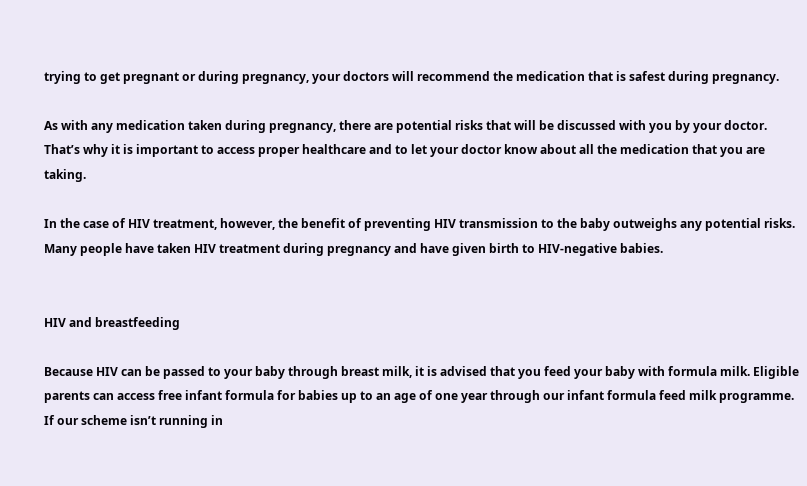trying to get pregnant or during pregnancy, your doctors will recommend the medication that is safest during pregnancy.

As with any medication taken during pregnancy, there are potential risks that will be discussed with you by your doctor. That’s why it is important to access proper healthcare and to let your doctor know about all the medication that you are taking.

In the case of HIV treatment, however, the benefit of preventing HIV transmission to the baby outweighs any potential risks. Many people have taken HIV treatment during pregnancy and have given birth to HIV-negative babies.


HIV and breastfeeding

Because HIV can be passed to your baby through breast milk, it is advised that you feed your baby with formula milk. Eligible parents can access free infant formula for babies up to an age of one year through our infant formula feed milk programme. If our scheme isn’t running in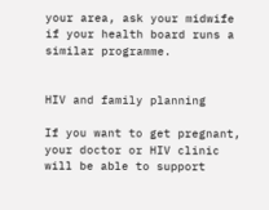your area, ask your midwife if your health board runs a similar programme.


HIV and family planning

If you want to get pregnant, your doctor or HIV clinic will be able to support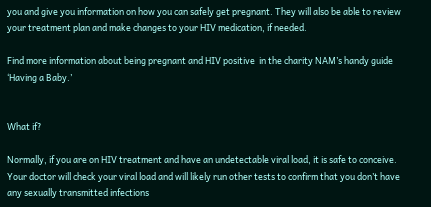you and give you information on how you can safely get pregnant. They will also be able to review your treatment plan and make changes to your HIV medication, if needed.

Find more information about being pregnant and HIV positive  in the charity NAM’s handy guide ‘Having a Baby.’


What if?

Normally, if you are on HIV treatment and have an undetectable viral load, it is safe to conceive. Your doctor will check your viral load and will likely run other tests to confirm that you don’t have any sexually transmitted infections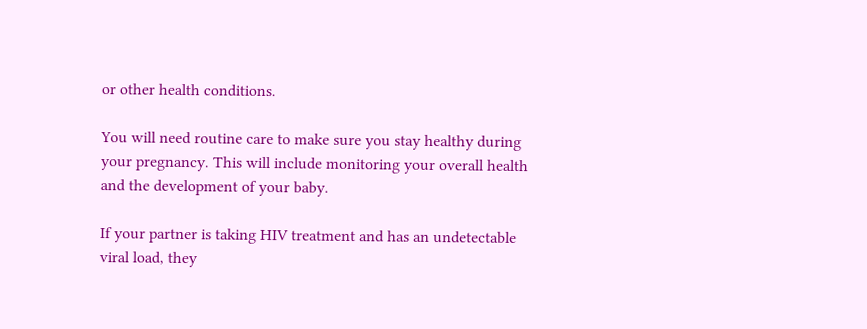or other health conditions.

You will need routine care to make sure you stay healthy during your pregnancy. This will include monitoring your overall health and the development of your baby.

If your partner is taking HIV treatment and has an undetectable viral load, they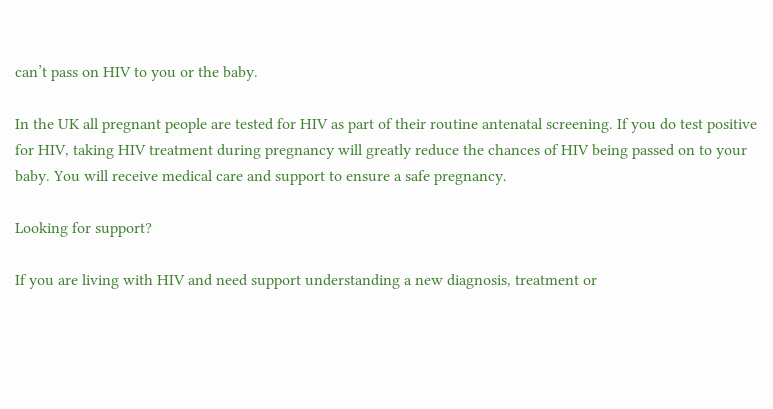can’t pass on HIV to you or the baby.

In the UK all pregnant people are tested for HIV as part of their routine antenatal screening. If you do test positive for HIV, taking HIV treatment during pregnancy will greatly reduce the chances of HIV being passed on to your baby. You will receive medical care and support to ensure a safe pregnancy.

Looking for support?

If you are living with HIV and need support understanding a new diagnosis, treatment or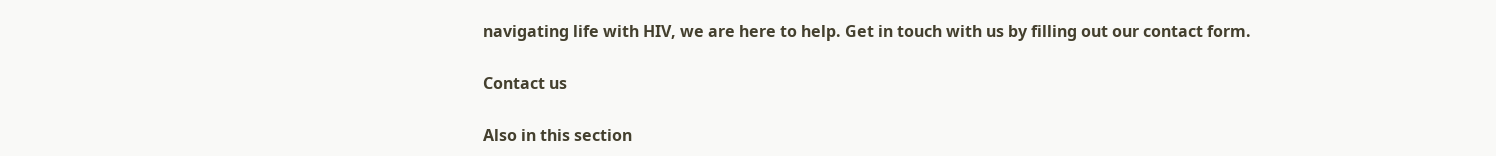navigating life with HIV, we are here to help. Get in touch with us by filling out our contact form.

Contact us

Also in this section